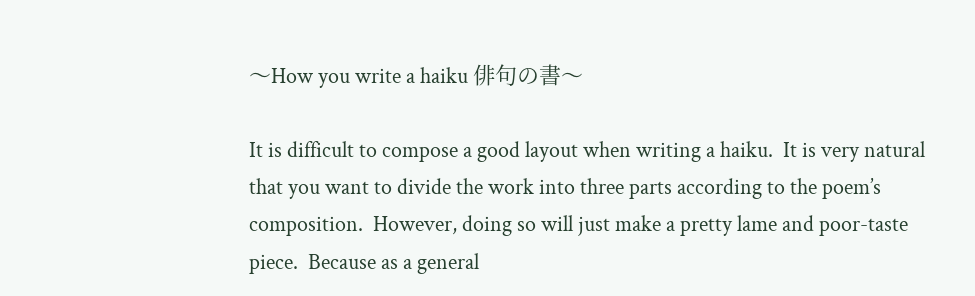〜How you write a haiku 俳句の書〜

It is difficult to compose a good layout when writing a haiku.  It is very natural that you want to divide the work into three parts according to the poem’s composition.  However, doing so will just make a pretty lame and poor-taste piece.  Because as a general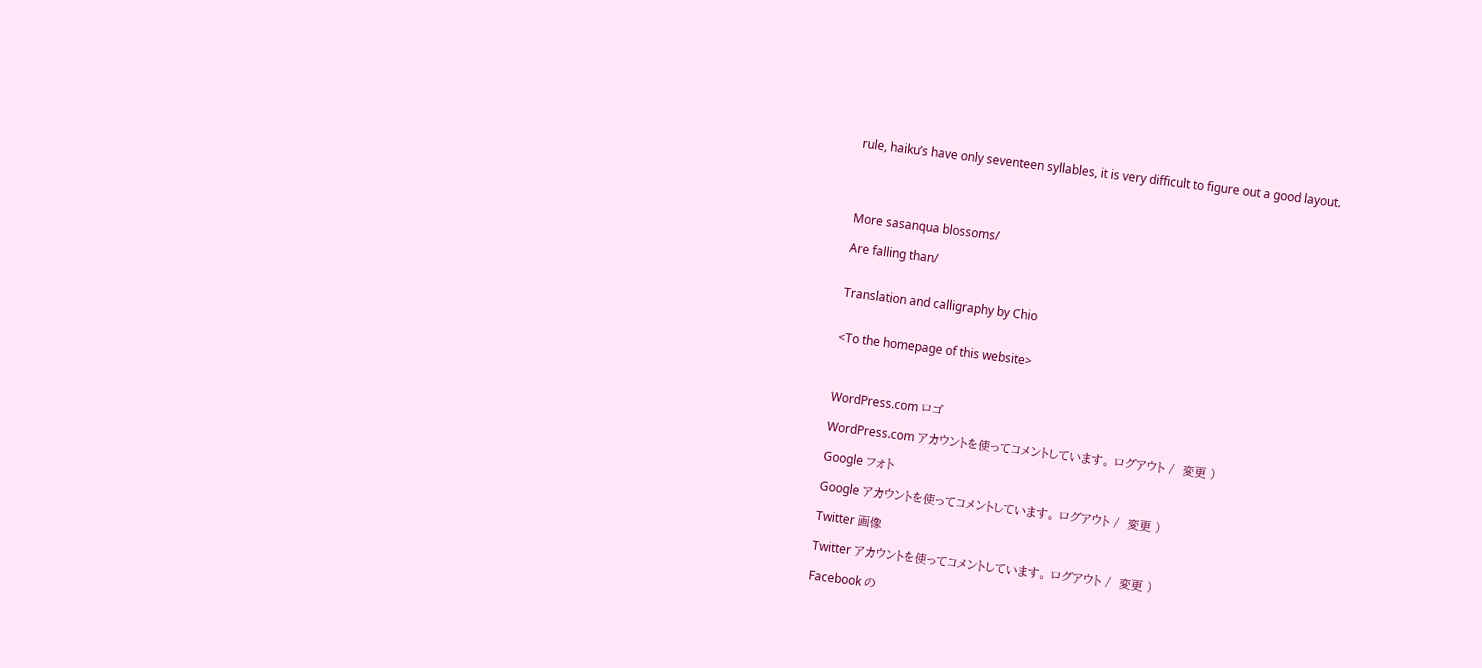rule, haiku’s have only seventeen syllables, it is very difficult to figure out a good layout.




More sasanqua blossoms/

Are falling than/


Translation and calligraphy by Chio


<To the homepage of this website>



WordPress.com ロゴ

WordPress.com アカウントを使ってコメントしています。 ログアウト /  変更 )

Google フォト

Google アカウントを使ってコメントしています。 ログアウト /  変更 )

Twitter 画像

Twitter アカウントを使ってコメントしています。 ログアウト /  変更 )

Facebook の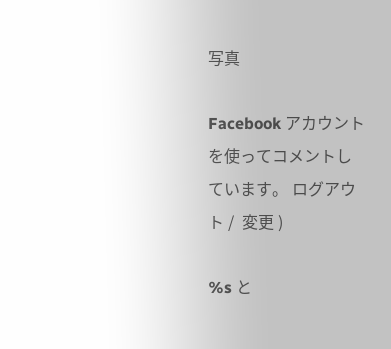写真

Facebook アカウントを使ってコメントしています。 ログアウト /  変更 )

%s と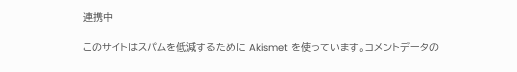連携中

このサイトはスパムを低減するために Akismet を使っています。コメントデータの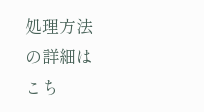処理方法の詳細はこち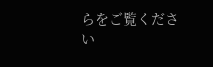らをご覧ください